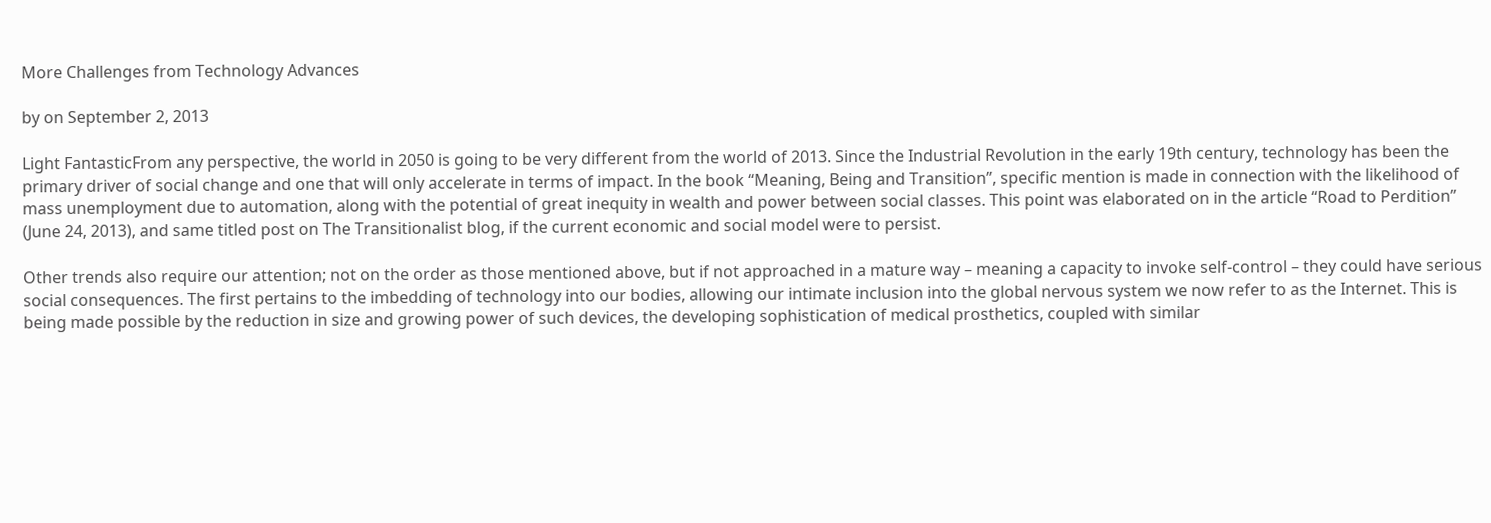More Challenges from Technology Advances

by on September 2, 2013

Light FantasticFrom any perspective, the world in 2050 is going to be very different from the world of 2013. Since the Industrial Revolution in the early 19th century, technology has been the primary driver of social change and one that will only accelerate in terms of impact. In the book “Meaning, Being and Transition”, specific mention is made in connection with the likelihood of mass unemployment due to automation, along with the potential of great inequity in wealth and power between social classes. This point was elaborated on in the article “Road to Perdition” (June 24, 2013), and same titled post on The Transitionalist blog, if the current economic and social model were to persist.

Other trends also require our attention; not on the order as those mentioned above, but if not approached in a mature way – meaning a capacity to invoke self-control – they could have serious social consequences. The first pertains to the imbedding of technology into our bodies, allowing our intimate inclusion into the global nervous system we now refer to as the Internet. This is being made possible by the reduction in size and growing power of such devices, the developing sophistication of medical prosthetics, coupled with similar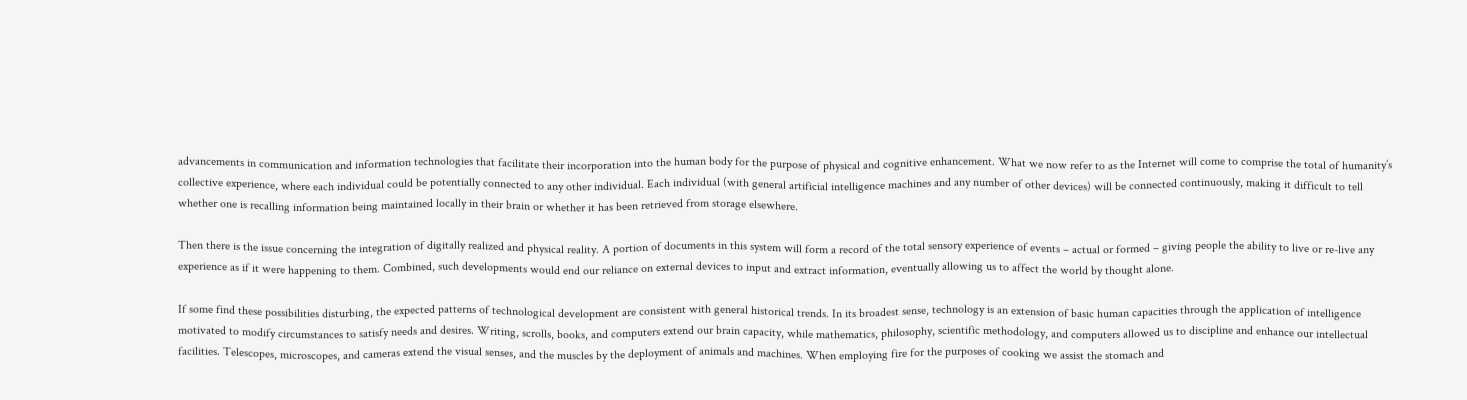advancements in communication and information technologies that facilitate their incorporation into the human body for the purpose of physical and cognitive enhancement. What we now refer to as the Internet will come to comprise the total of humanity’s collective experience, where each individual could be potentially connected to any other individual. Each individual (with general artificial intelligence machines and any number of other devices) will be connected continuously, making it difficult to tell whether one is recalling information being maintained locally in their brain or whether it has been retrieved from storage elsewhere.

Then there is the issue concerning the integration of digitally realized and physical reality. A portion of documents in this system will form a record of the total sensory experience of events – actual or formed – giving people the ability to live or re-live any experience as if it were happening to them. Combined, such developments would end our reliance on external devices to input and extract information, eventually allowing us to affect the world by thought alone.

If some find these possibilities disturbing, the expected patterns of technological development are consistent with general historical trends. In its broadest sense, technology is an extension of basic human capacities through the application of intelligence motivated to modify circumstances to satisfy needs and desires. Writing, scrolls, books, and computers extend our brain capacity, while mathematics, philosophy, scientific methodology, and computers allowed us to discipline and enhance our intellectual facilities. Telescopes, microscopes, and cameras extend the visual senses, and the muscles by the deployment of animals and machines. When employing fire for the purposes of cooking we assist the stomach and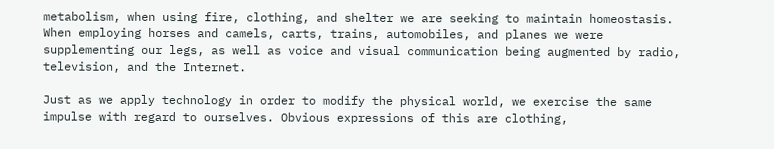metabolism, when using fire, clothing, and shelter we are seeking to maintain homeostasis. When employing horses and camels, carts, trains, automobiles, and planes we were supplementing our legs, as well as voice and visual communication being augmented by radio, television, and the Internet.

Just as we apply technology in order to modify the physical world, we exercise the same impulse with regard to ourselves. Obvious expressions of this are clothing,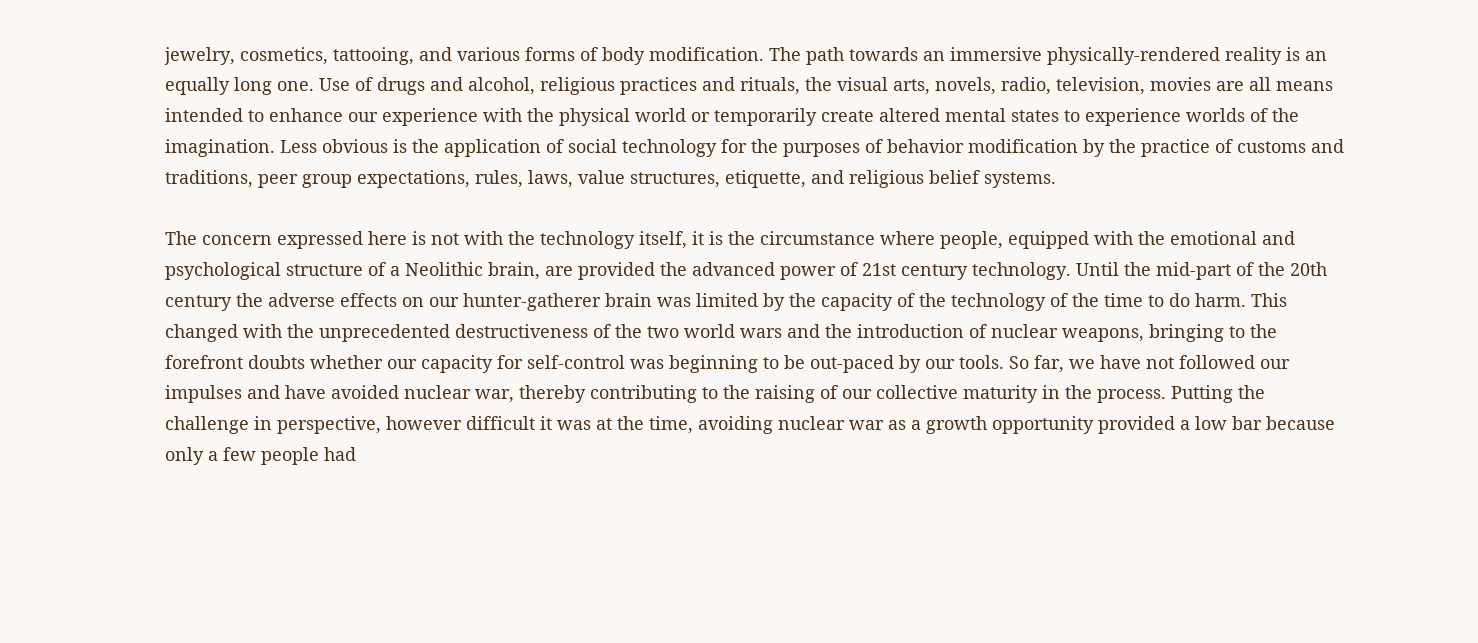jewelry, cosmetics, tattooing, and various forms of body modification. The path towards an immersive physically-rendered reality is an equally long one. Use of drugs and alcohol, religious practices and rituals, the visual arts, novels, radio, television, movies are all means intended to enhance our experience with the physical world or temporarily create altered mental states to experience worlds of the imagination. Less obvious is the application of social technology for the purposes of behavior modification by the practice of customs and traditions, peer group expectations, rules, laws, value structures, etiquette, and religious belief systems.

The concern expressed here is not with the technology itself, it is the circumstance where people, equipped with the emotional and psychological structure of a Neolithic brain, are provided the advanced power of 21st century technology. Until the mid-part of the 20th century the adverse effects on our hunter-gatherer brain was limited by the capacity of the technology of the time to do harm. This changed with the unprecedented destructiveness of the two world wars and the introduction of nuclear weapons, bringing to the forefront doubts whether our capacity for self-control was beginning to be out-paced by our tools. So far, we have not followed our impulses and have avoided nuclear war, thereby contributing to the raising of our collective maturity in the process. Putting the challenge in perspective, however difficult it was at the time, avoiding nuclear war as a growth opportunity provided a low bar because only a few people had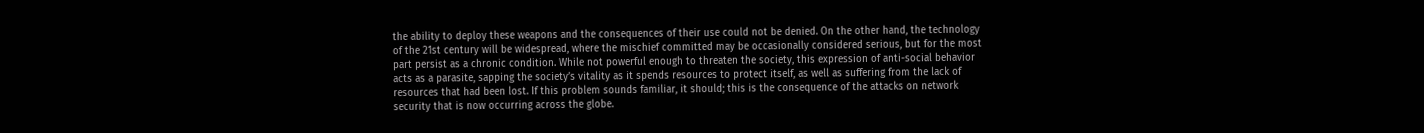the ability to deploy these weapons and the consequences of their use could not be denied. On the other hand, the technology of the 21st century will be widespread, where the mischief committed may be occasionally considered serious, but for the most part persist as a chronic condition. While not powerful enough to threaten the society, this expression of anti-social behavior acts as a parasite, sapping the society’s vitality as it spends resources to protect itself, as well as suffering from the lack of resources that had been lost. If this problem sounds familiar, it should; this is the consequence of the attacks on network security that is now occurring across the globe.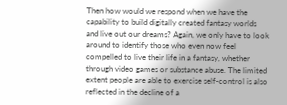Then how would we respond when we have the capability to build digitally created fantasy worlds and live out our dreams? Again, we only have to look around to identify those who even now feel compelled to live their life in a fantasy, whether through video games or substance abuse. The limited extent people are able to exercise self-control is also reflected in the decline of a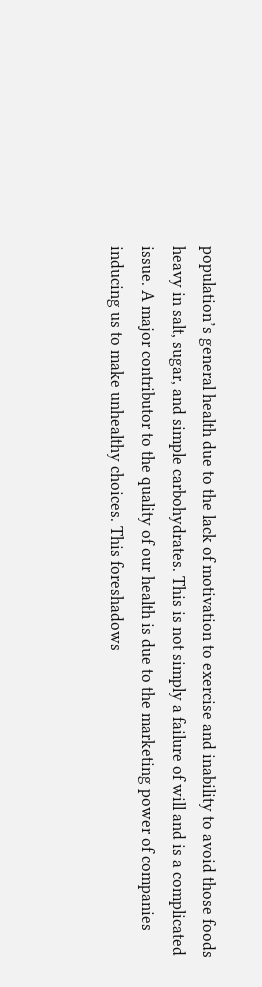population’s general health due to the lack of motivation to exercise and inability to avoid those foods heavy in salt, sugar, and simple carbohydrates. This is not simply a failure of will and is a complicated issue. A major contributor to the quality of our health is due to the marketing power of companies inducing us to make unhealthy choices. This foreshadows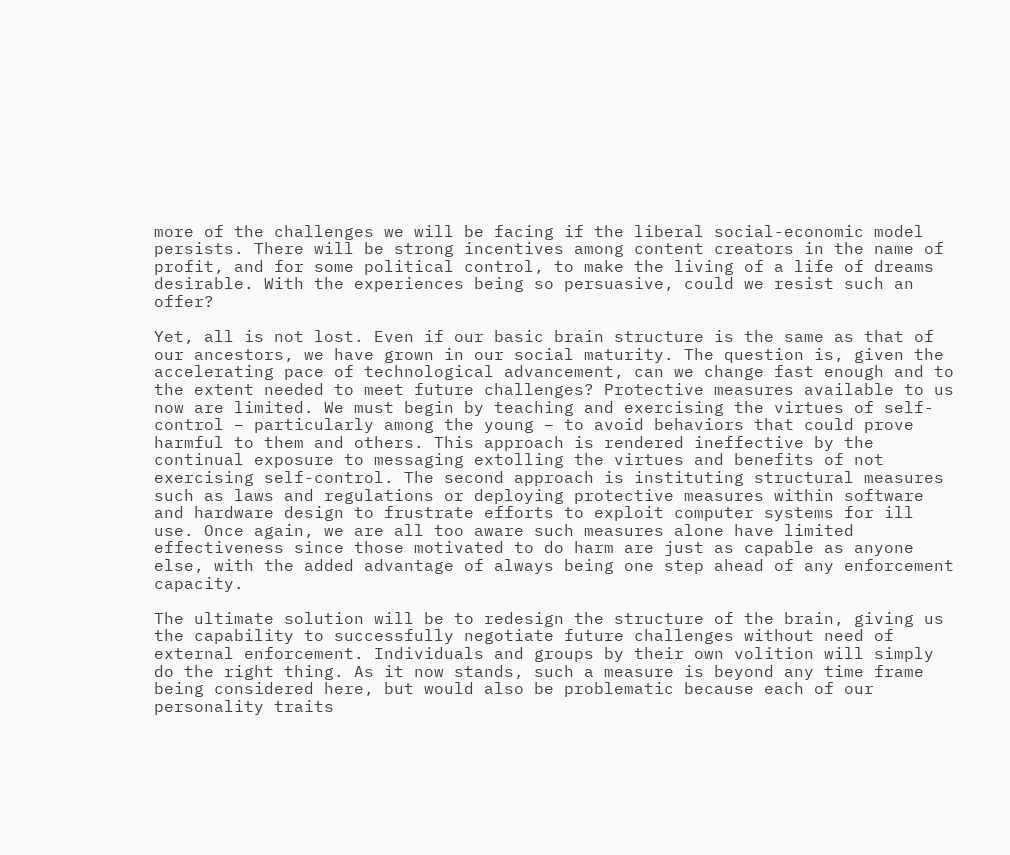more of the challenges we will be facing if the liberal social-economic model persists. There will be strong incentives among content creators in the name of profit, and for some political control, to make the living of a life of dreams desirable. With the experiences being so persuasive, could we resist such an offer?

Yet, all is not lost. Even if our basic brain structure is the same as that of our ancestors, we have grown in our social maturity. The question is, given the accelerating pace of technological advancement, can we change fast enough and to the extent needed to meet future challenges? Protective measures available to us now are limited. We must begin by teaching and exercising the virtues of self-control – particularly among the young – to avoid behaviors that could prove harmful to them and others. This approach is rendered ineffective by the continual exposure to messaging extolling the virtues and benefits of not exercising self-control. The second approach is instituting structural measures such as laws and regulations or deploying protective measures within software and hardware design to frustrate efforts to exploit computer systems for ill use. Once again, we are all too aware such measures alone have limited effectiveness since those motivated to do harm are just as capable as anyone else, with the added advantage of always being one step ahead of any enforcement capacity.

The ultimate solution will be to redesign the structure of the brain, giving us the capability to successfully negotiate future challenges without need of external enforcement. Individuals and groups by their own volition will simply do the right thing. As it now stands, such a measure is beyond any time frame being considered here, but would also be problematic because each of our personality traits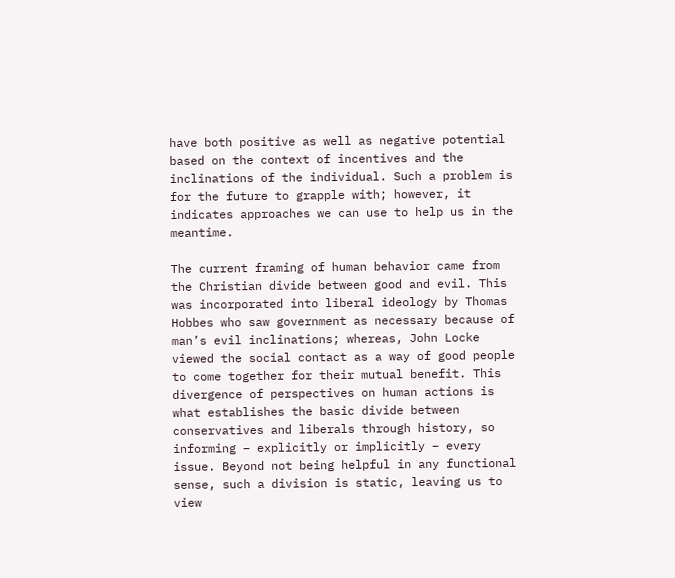have both positive as well as negative potential based on the context of incentives and the inclinations of the individual. Such a problem is for the future to grapple with; however, it indicates approaches we can use to help us in the meantime.

The current framing of human behavior came from the Christian divide between good and evil. This was incorporated into liberal ideology by Thomas Hobbes who saw government as necessary because of man’s evil inclinations; whereas, John Locke viewed the social contact as a way of good people to come together for their mutual benefit. This divergence of perspectives on human actions is what establishes the basic divide between conservatives and liberals through history, so informing – explicitly or implicitly – every issue. Beyond not being helpful in any functional sense, such a division is static, leaving us to view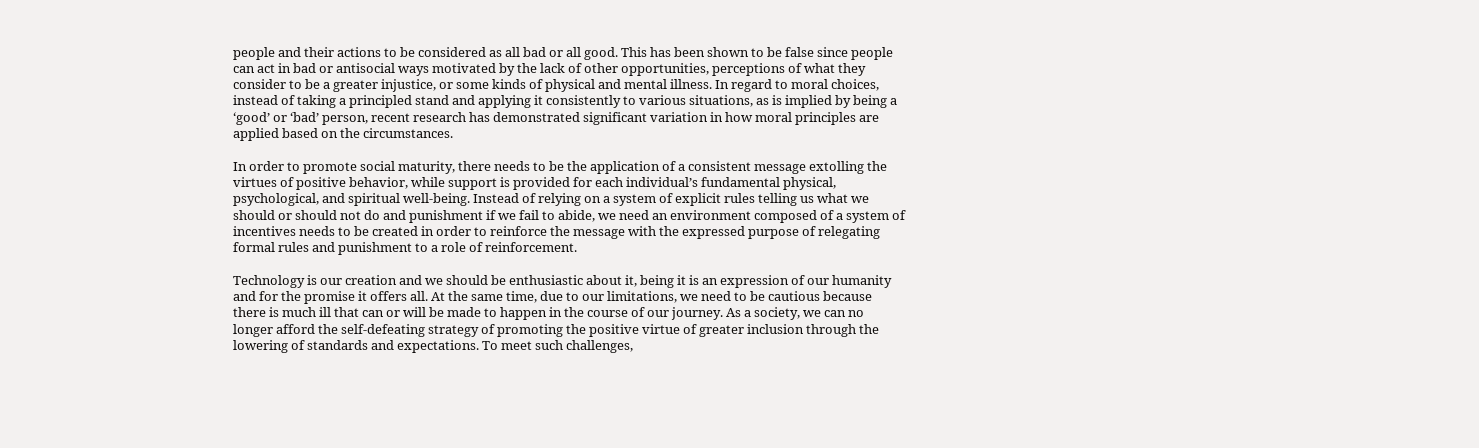people and their actions to be considered as all bad or all good. This has been shown to be false since people can act in bad or antisocial ways motivated by the lack of other opportunities, perceptions of what they consider to be a greater injustice, or some kinds of physical and mental illness. In regard to moral choices, instead of taking a principled stand and applying it consistently to various situations, as is implied by being a ‘good’ or ‘bad’ person, recent research has demonstrated significant variation in how moral principles are applied based on the circumstances.

In order to promote social maturity, there needs to be the application of a consistent message extolling the virtues of positive behavior, while support is provided for each individual’s fundamental physical, psychological, and spiritual well-being. Instead of relying on a system of explicit rules telling us what we should or should not do and punishment if we fail to abide, we need an environment composed of a system of incentives needs to be created in order to reinforce the message with the expressed purpose of relegating formal rules and punishment to a role of reinforcement.

Technology is our creation and we should be enthusiastic about it, being it is an expression of our humanity and for the promise it offers all. At the same time, due to our limitations, we need to be cautious because there is much ill that can or will be made to happen in the course of our journey. As a society, we can no longer afford the self-defeating strategy of promoting the positive virtue of greater inclusion through the lowering of standards and expectations. To meet such challenges,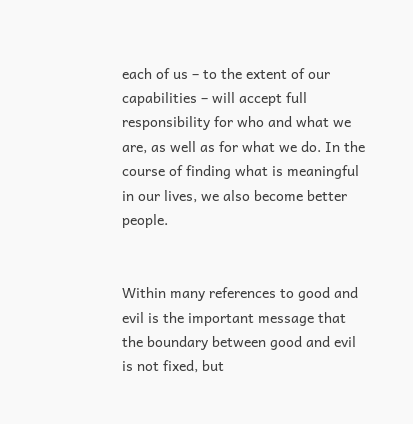each of us – to the extent of our capabilities – will accept full responsibility for who and what we are, as well as for what we do. In the course of finding what is meaningful in our lives, we also become better people.


Within many references to good and evil is the important message that the boundary between good and evil is not fixed, but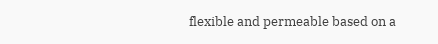flexible and permeable based on a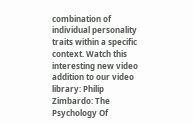combination of individual personality traits within a specific context. Watch this interesting new video addition to our video library: Philip Zimbardo: The Psychology Of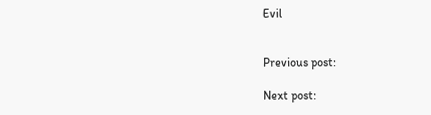Evil


Previous post:

Next post: